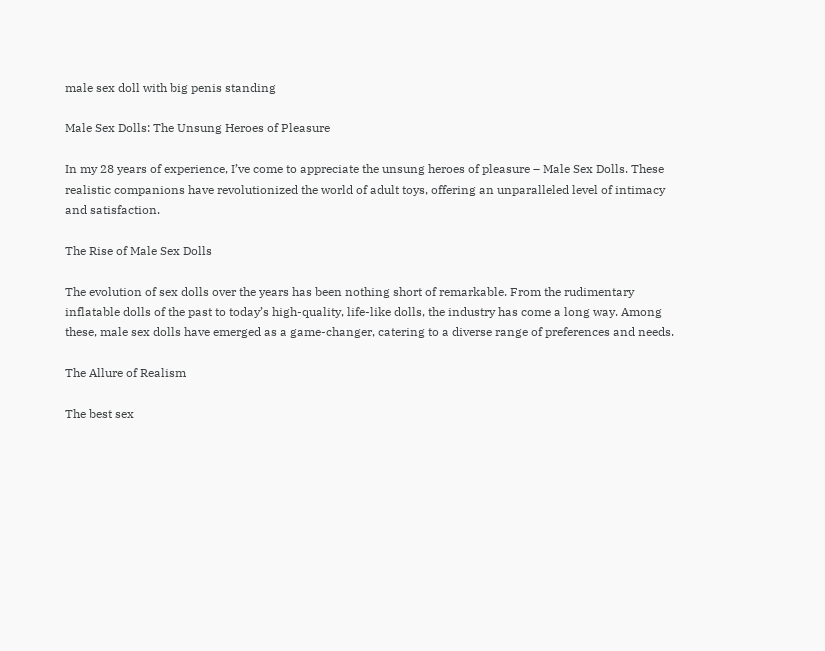male sex doll with big penis standing

Male Sex Dolls: The Unsung Heroes of Pleasure

In my 28 years of experience, I’ve come to appreciate the unsung heroes of pleasure – Male Sex Dolls. These realistic companions have revolutionized the world of adult toys, offering an unparalleled level of intimacy and satisfaction.

The Rise of Male Sex Dolls

The evolution of sex dolls over the years has been nothing short of remarkable. From the rudimentary inflatable dolls of the past to today’s high-quality, life-like dolls, the industry has come a long way. Among these, male sex dolls have emerged as a game-changer, catering to a diverse range of preferences and needs.

The Allure of Realism

The best sex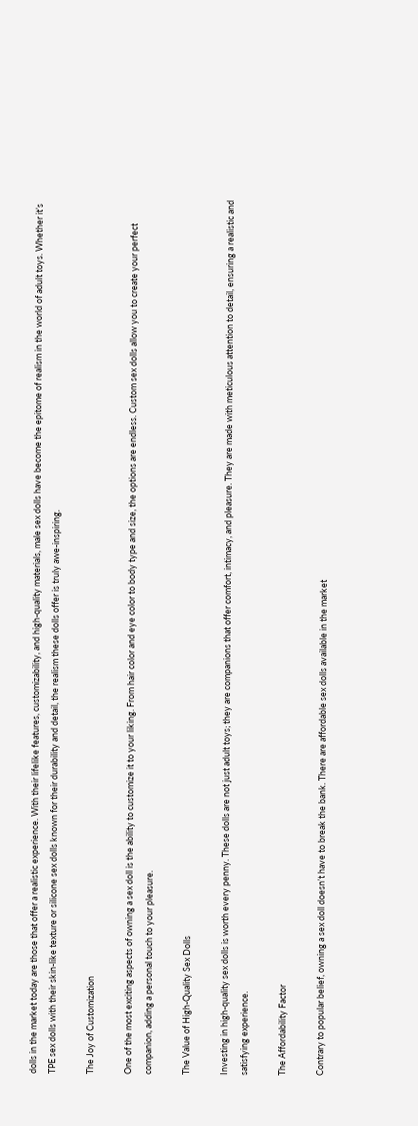dolls in the market today are those that offer a realistic experience. With their lifelike features, customizability, and high-quality materials, male sex dolls have become the epitome of realism in the world of adult toys. Whether it’s TPE sex dolls with their skin-like texture or silicone sex dolls known for their durability and detail, the realism these dolls offer is truly awe-inspiring.

The Joy of Customization

One of the most exciting aspects of owning a sex doll is the ability to customize it to your liking. From hair color and eye color to body type and size, the options are endless. Custom sex dolls allow you to create your perfect companion, adding a personal touch to your pleasure.

The Value of High-Quality Sex Dolls

Investing in high-quality sex dolls is worth every penny. These dolls are not just adult toys; they are companions that offer comfort, intimacy, and pleasure. They are made with meticulous attention to detail, ensuring a realistic and satisfying experience.

The Affordability Factor

Contrary to popular belief, owning a sex doll doesn’t have to break the bank. There are affordable sex dolls available in the market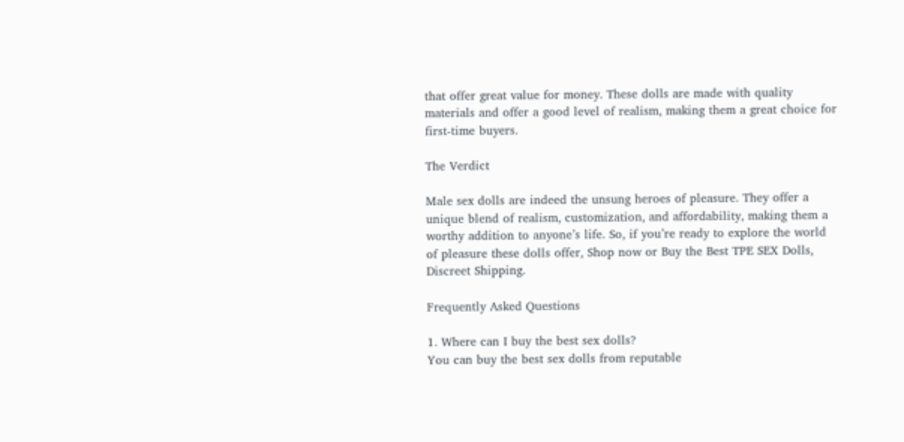that offer great value for money. These dolls are made with quality materials and offer a good level of realism, making them a great choice for first-time buyers.

The Verdict

Male sex dolls are indeed the unsung heroes of pleasure. They offer a unique blend of realism, customization, and affordability, making them a worthy addition to anyone’s life. So, if you’re ready to explore the world of pleasure these dolls offer, Shop now or Buy the Best TPE SEX Dolls, Discreet Shipping.

Frequently Asked Questions

1. Where can I buy the best sex dolls?
You can buy the best sex dolls from reputable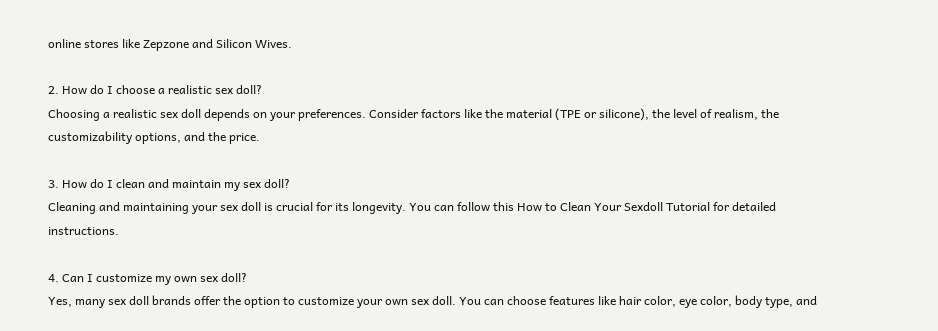online stores like Zepzone and Silicon Wives.

2. How do I choose a realistic sex doll?
Choosing a realistic sex doll depends on your preferences. Consider factors like the material (TPE or silicone), the level of realism, the customizability options, and the price.

3. How do I clean and maintain my sex doll?
Cleaning and maintaining your sex doll is crucial for its longevity. You can follow this How to Clean Your Sexdoll Tutorial for detailed instructions.

4. Can I customize my own sex doll?
Yes, many sex doll brands offer the option to customize your own sex doll. You can choose features like hair color, eye color, body type, and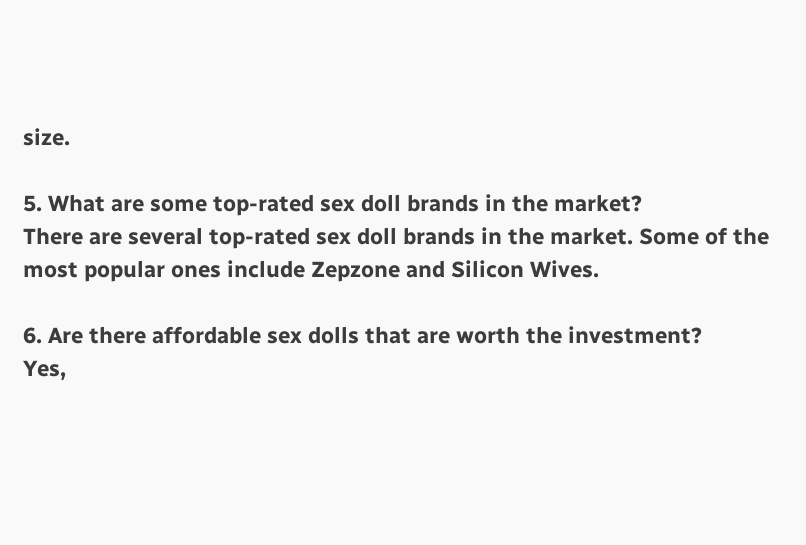size.

5. What are some top-rated sex doll brands in the market?
There are several top-rated sex doll brands in the market. Some of the most popular ones include Zepzone and Silicon Wives.

6. Are there affordable sex dolls that are worth the investment?
Yes,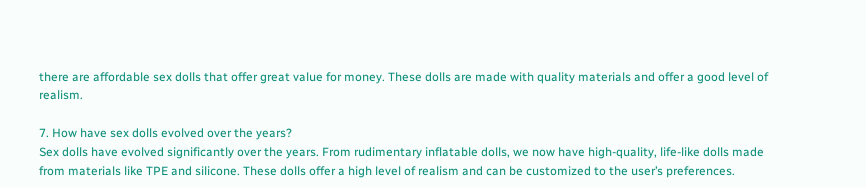there are affordable sex dolls that offer great value for money. These dolls are made with quality materials and offer a good level of realism.

7. How have sex dolls evolved over the years?
Sex dolls have evolved significantly over the years. From rudimentary inflatable dolls, we now have high-quality, life-like dolls made from materials like TPE and silicone. These dolls offer a high level of realism and can be customized to the user’s preferences.